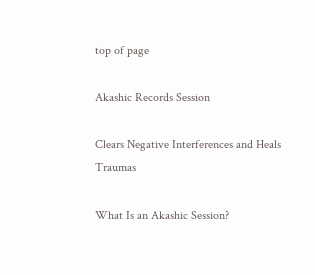top of page

Akashic Records Session

Clears Negative Interferences and Heals Traumas

What Is an Akashic Session?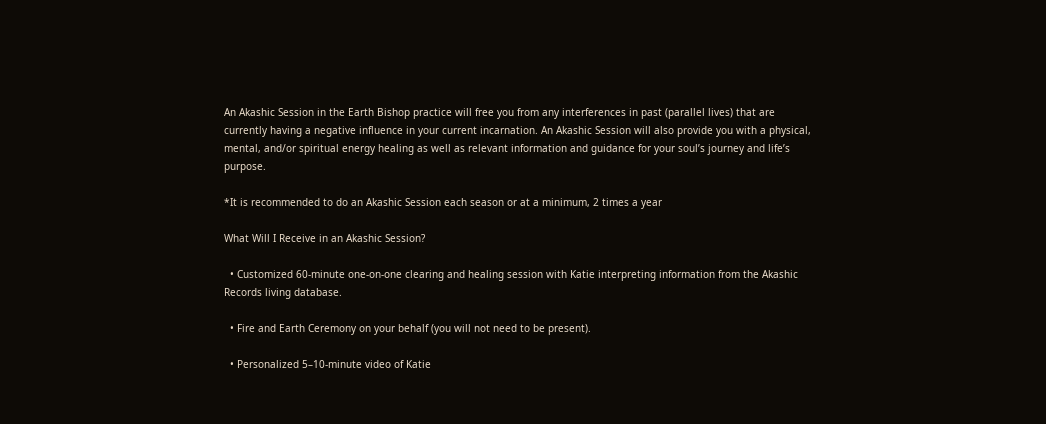An Akashic Session in the Earth Bishop practice will free you from any interferences in past (parallel lives) that are currently having a negative influence in your current incarnation. An Akashic Session will also provide you with a physical, mental, and/or spiritual energy healing as well as relevant information and guidance for your soul’s journey and life’s purpose.

*It is recommended to do an Akashic Session each season or at a minimum, 2 times a year

What Will I Receive in an Akashic Session?

  • Customized 60-minute one-on-one clearing and healing session with Katie interpreting information from the Akashic Records living database.

  • Fire and Earth Ceremony on your behalf (you will not need to be present).

  • Personalized 5–10-minute video of Katie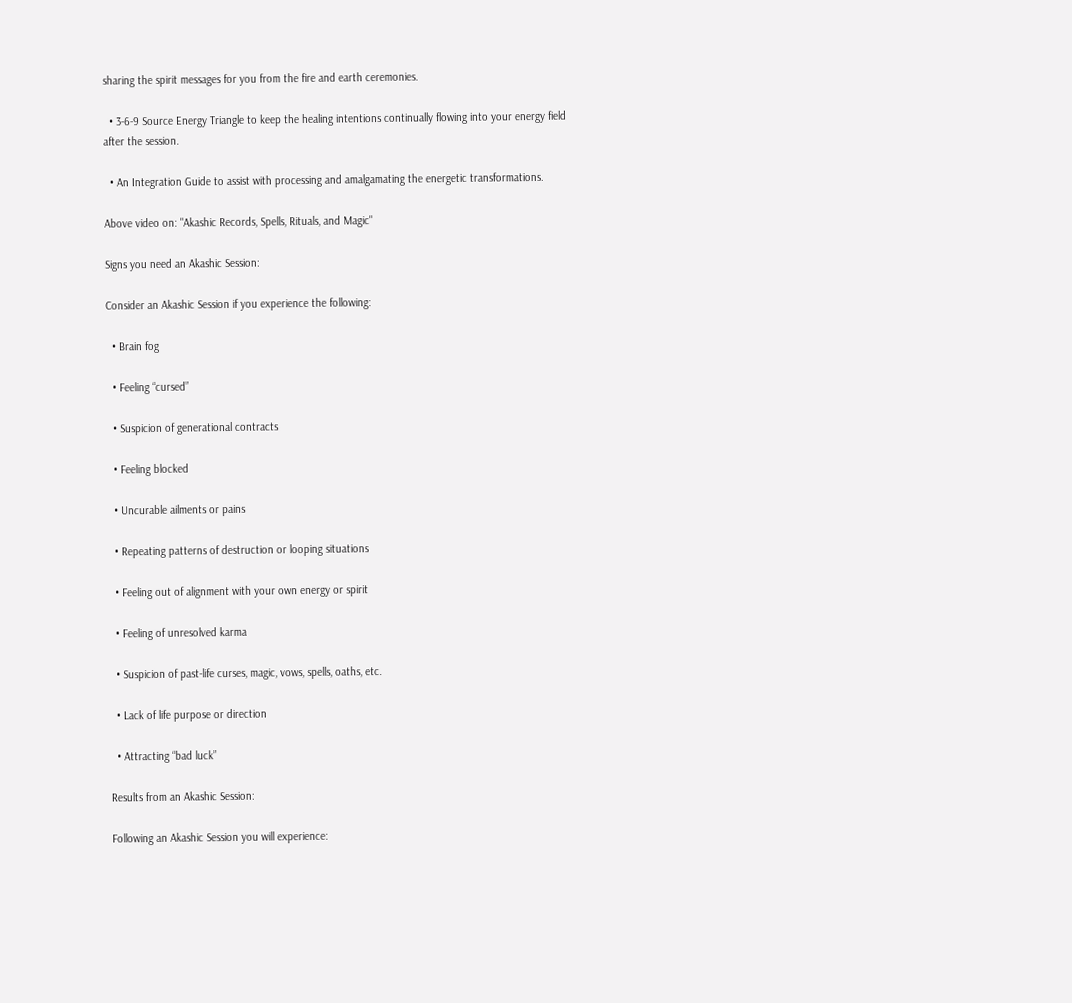sharing the spirit messages for you from the fire and earth ceremonies.

  • 3-6-9 Source Energy Triangle to keep the healing intentions continually flowing into your energy field after the session.

  • An Integration Guide to assist with processing and amalgamating the energetic transformations.

Above video on: "Akashic Records, Spells, Rituals, and Magic"

Signs you need an Akashic Session:

Consider an Akashic Session if you experience the following:

  • Brain fog

  • Feeling “cursed”

  • Suspicion of generational contracts

  • Feeling blocked

  • Uncurable ailments or pains

  • Repeating patterns of destruction or looping situations

  • Feeling out of alignment with your own energy or spirit

  • Feeling of unresolved karma

  • Suspicion of past-life curses, magic, vows, spells, oaths, etc.

  • Lack of life purpose or direction

  • Attracting “bad luck”

Results from an Akashic Session:

Following an Akashic Session you will experience: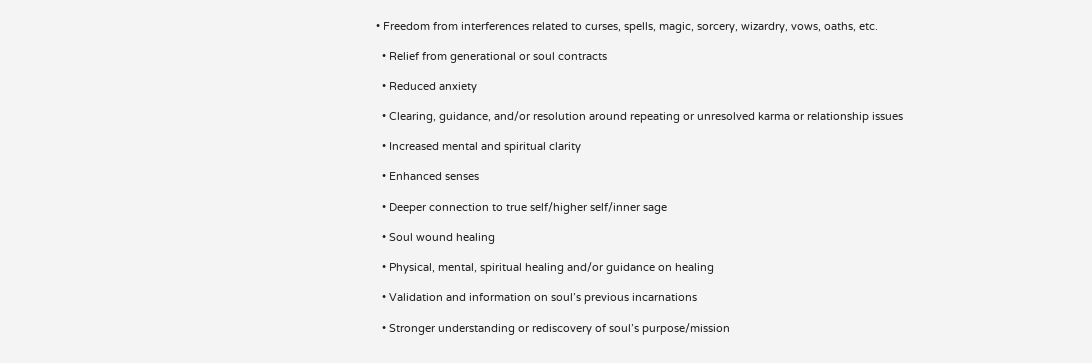• Freedom from interferences related to curses, spells, magic, sorcery, wizardry, vows, oaths, etc.

  • Relief from generational or soul contracts

  • Reduced anxiety

  • Clearing, guidance, and/or resolution around repeating or unresolved karma or relationship issues

  • Increased mental and spiritual clarity

  • Enhanced senses

  • Deeper connection to true self/higher self/inner sage

  • Soul wound healing

  • Physical, mental, spiritual healing and/or guidance on healing

  • Validation and information on soul’s previous incarnations

  • Stronger understanding or rediscovery of soul’s purpose/mission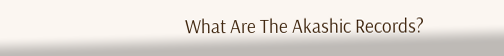What Are The Akashic Records?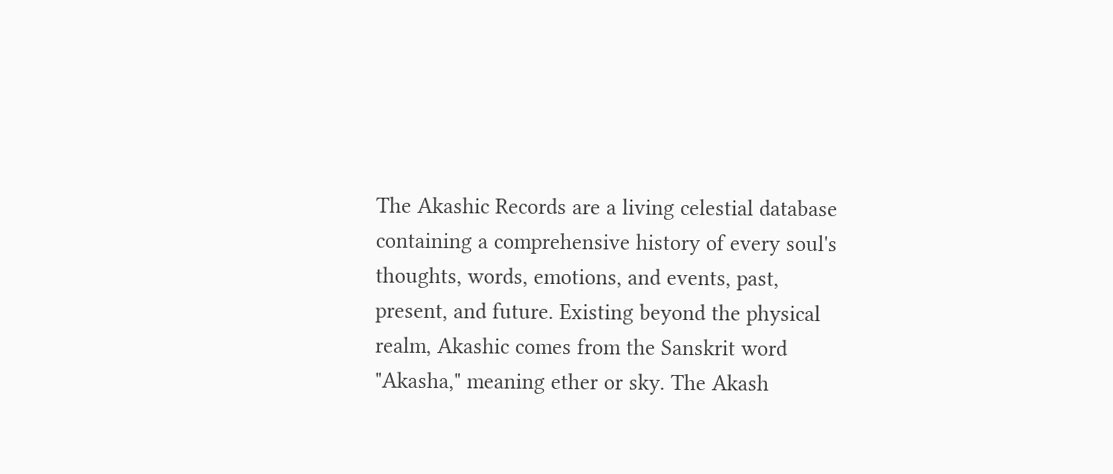The Akashic Records are a living celestial database containing a comprehensive history of every soul's thoughts, words, emotions, and events, past, present, and future. Existing beyond the physical realm, Akashic comes from the Sanskrit word "Akasha," meaning ether or sky. The Akash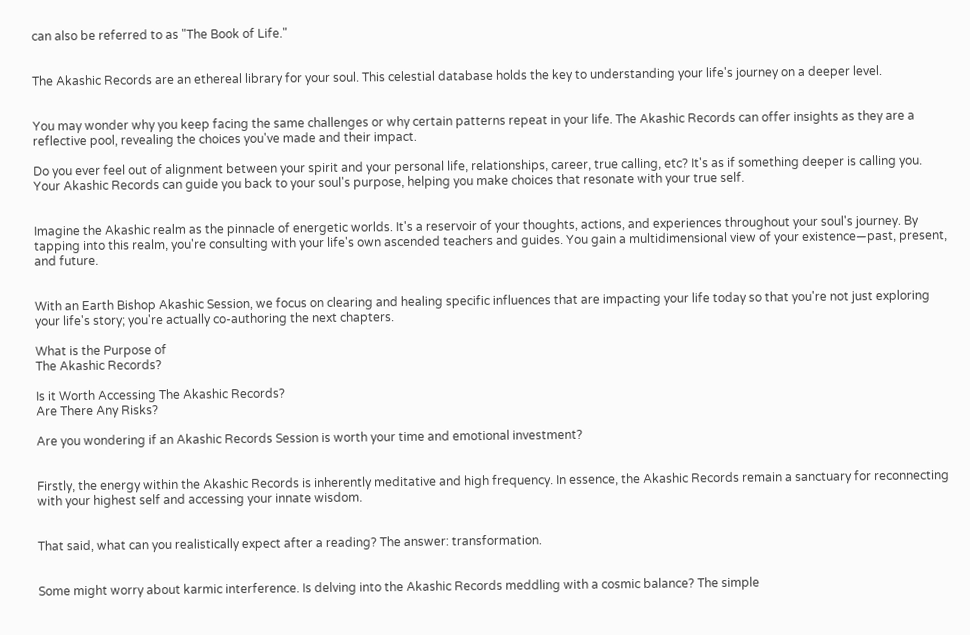can also be referred to as "The Book of Life."


The Akashic Records are an ethereal library for your soul. This celestial database holds the key to understanding your life's journey on a deeper level.


You may wonder why you keep facing the same challenges or why certain patterns repeat in your life. The Akashic Records can offer insights as they are a reflective pool, revealing the choices you've made and their impact.

Do you ever feel out of alignment between your spirit and your personal life, relationships, career, true calling, etc? It's as if something deeper is calling you. Your Akashic Records can guide you back to your soul's purpose, helping you make choices that resonate with your true self.


Imagine the Akashic realm as the pinnacle of energetic worlds. It's a reservoir of your thoughts, actions, and experiences throughout your soul's journey. By tapping into this realm, you're consulting with your life's own ascended teachers and guides. You gain a multidimensional view of your existence—past, present, and future.


With an Earth Bishop Akashic Session, we focus on clearing and healing specific influences that are impacting your life today so that you're not just exploring your life's story; you're actually co-authoring the next chapters.

What is the Purpose of
The Akashic Records?

Is it Worth Accessing The Akashic Records?
Are There Any Risks?

Are you wondering if an Akashic Records Session is worth your time and emotional investment?


Firstly, the energy within the Akashic Records is inherently meditative and high frequency. In essence, the Akashic Records remain a sanctuary for reconnecting with your highest self and accessing your innate wisdom.


That said, what can you realistically expect after a reading? The answer: transformation.


Some might worry about karmic interference. Is delving into the Akashic Records meddling with a cosmic balance? The simple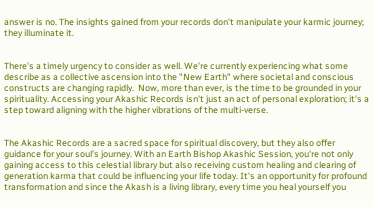answer is no. The insights gained from your records don't manipulate your karmic journey; they illuminate it.


There's a timely urgency to consider as well. We're currently experiencing what some describe as a collective ascension into the "New Earth" where societal and conscious constructs are changing rapidly.  Now, more than ever, is the time to be grounded in your spirituality. Accessing your Akashic Records isn't just an act of personal exploration; it's a step toward aligning with the higher vibrations of the multi-verse.


The Akashic Records are a sacred space for spiritual discovery, but they also offer guidance for your soul's journey. With an Earth Bishop Akashic Session, you're not only gaining access to this celestial library but also receiving custom healing and clearing of generation karma that could be influencing your life today. It's an opportunity for profound transformation and since the Akash is a living library, every time you heal yourself you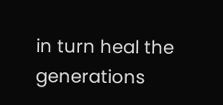in turn heal the generations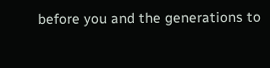before you and the generations to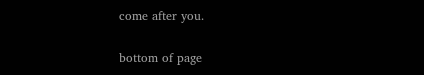come after you.

bottom of page